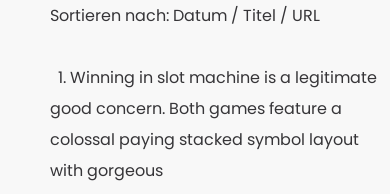Sortieren nach: Datum / Titel / URL

  1. Winning in slot machine is a legitimate good concern. Both games feature a colossal paying stacked symbol layout with gorgeous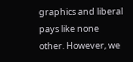graphics and liberal pays like none other. However, we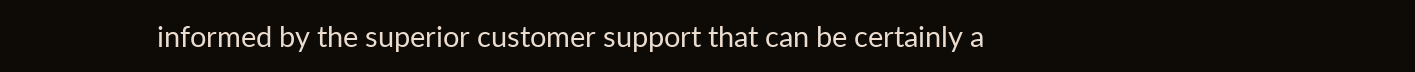informed by the superior customer support that can be certainly a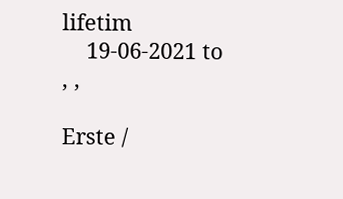lifetim
    19-06-2021 to , ,

Erste /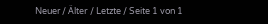Neuer / Älter / Letzte / Seite 1 von 1